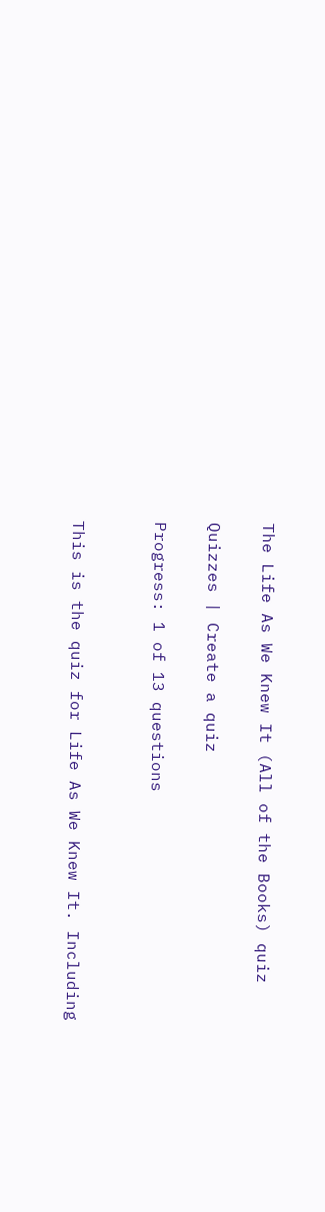The Life As We Knew It (All of the Books) quiz

Quizzes | Create a quiz

Progress: 1 of 13 questions


This is the quiz for Life As We Knew It. Including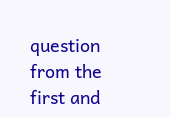question from the first and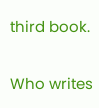third book.

Who writes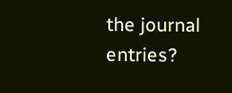the journal entries?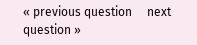« previous question     next question »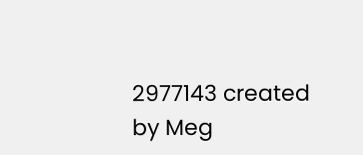2977143 created by Meg